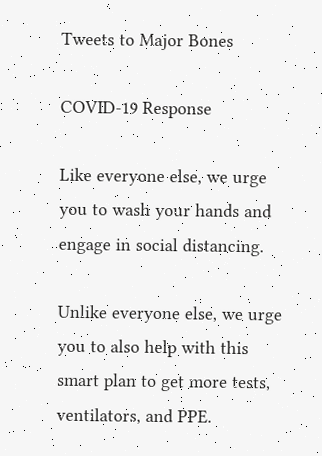Tweets to Major Bones

COVID-19 Response

Like everyone else, we urge you to wash your hands and engage in social distancing.

Unlike everyone else, we urge you to also help with this smart plan to get more tests, ventilators, and PPE.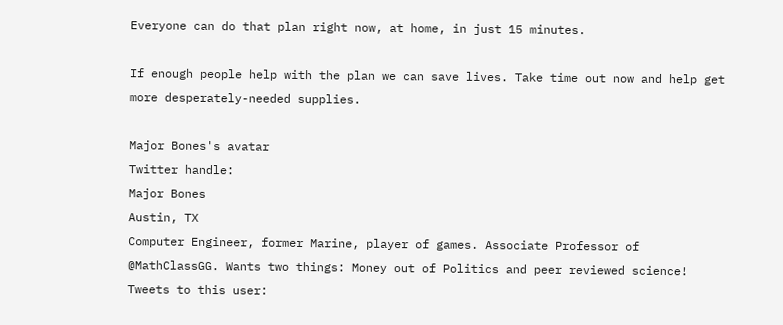Everyone can do that plan right now, at home, in just 15 minutes.

If enough people help with the plan we can save lives. Take time out now and help get more desperately-needed supplies.

Major Bones's avatar
Twitter handle:
Major Bones
Austin, TX
Computer Engineer, former Marine, player of games. Associate Professor of @MathClassGG. Wants two things: Money out of Politics and peer reviewed science!
Tweets to this user: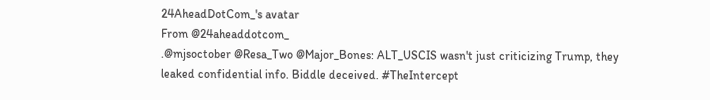24AheadDotCom_'s avatar
From @24aheaddotcom_
.@mjsoctober @Resa_Two @Major_Bones: ALT_USCIS wasn't just criticizing Trump, they leaked confidential info. Biddle deceived. #TheIntercept